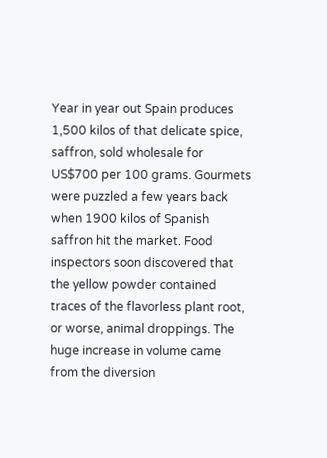Year in year out Spain produces 1,500 kilos of that delicate spice, saffron, sold wholesale for US$700 per 100 grams. Gourmets were puzzled a few years back when 1900 kilos of Spanish saffron hit the market. Food inspectors soon discovered that the yellow powder contained traces of the flavorless plant root, or worse, animal droppings. The huge increase in volume came from the diversion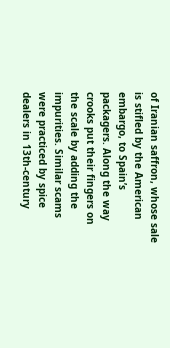of Iranian saffron, whose sale is stifled by the American embargo, to Spain’s packagers. Along the way crooks put their fingers on the scale by adding the impurities. Similar scams were practiced by spice dealers in 13th-century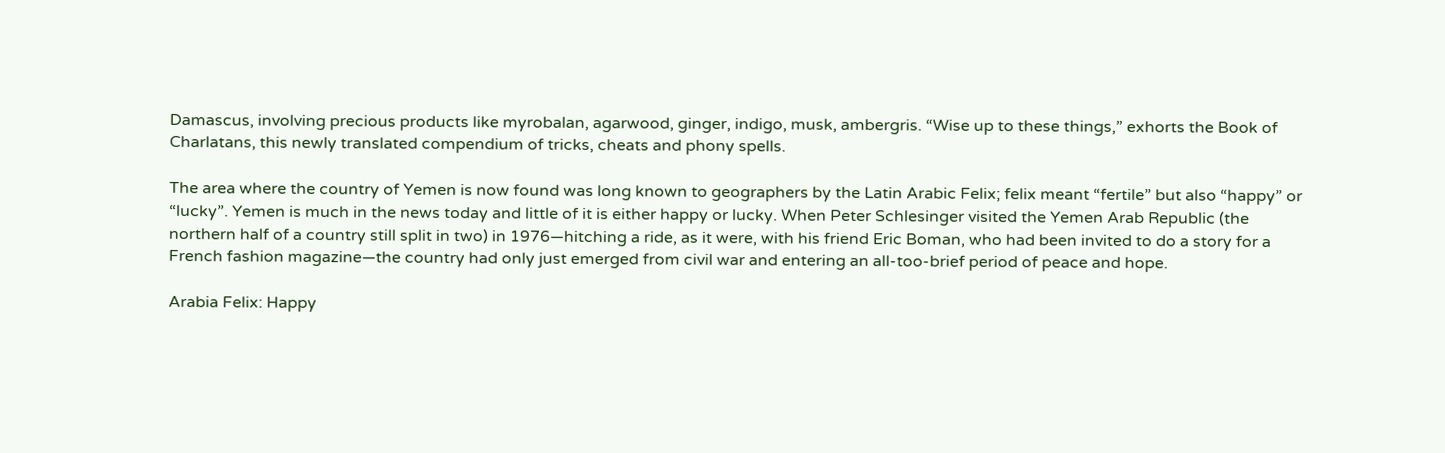Damascus, involving precious products like myrobalan, agarwood, ginger, indigo, musk, ambergris. “Wise up to these things,” exhorts the Book of Charlatans, this newly translated compendium of tricks, cheats and phony spells.

The area where the country of Yemen is now found was long known to geographers by the Latin Arabic Felix; felix meant “fertile” but also “happy” or “lucky”. Yemen is much in the news today and little of it is either happy or lucky. When Peter Schlesinger visited the Yemen Arab Republic (the northern half of a country still split in two) in 1976—hitching a ride, as it were, with his friend Eric Boman, who had been invited to do a story for a French fashion magazine—the country had only just emerged from civil war and entering an all-too-brief period of peace and hope.

Arabia Felix: Happy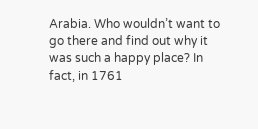Arabia. Who wouldn’t want to go there and find out why it was such a happy place? In fact, in 1761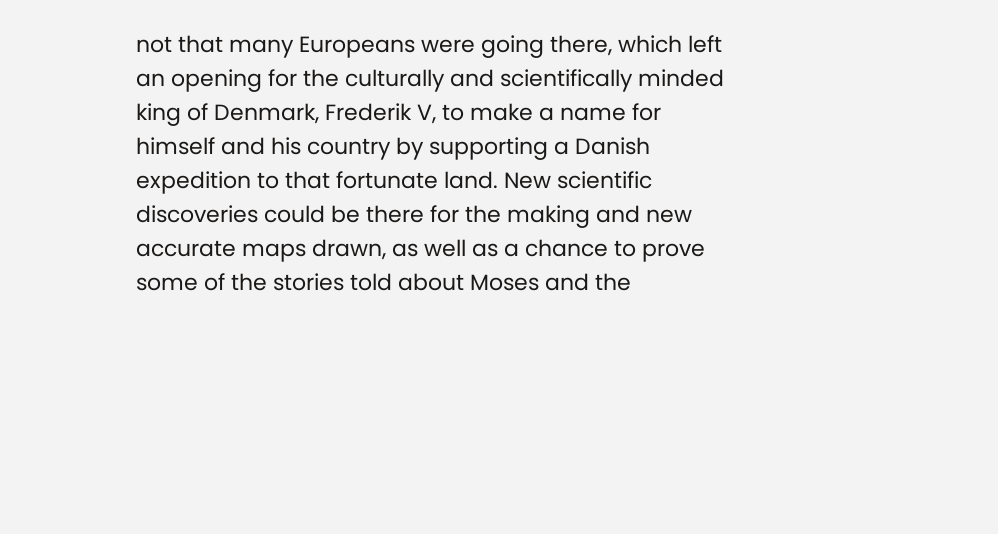not that many Europeans were going there, which left an opening for the culturally and scientifically minded king of Denmark, Frederik V, to make a name for himself and his country by supporting a Danish expedition to that fortunate land. New scientific discoveries could be there for the making and new accurate maps drawn, as well as a chance to prove some of the stories told about Moses and the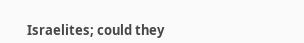Israelites; could they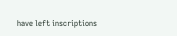have left inscriptions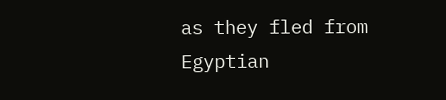as they fled from Egyptian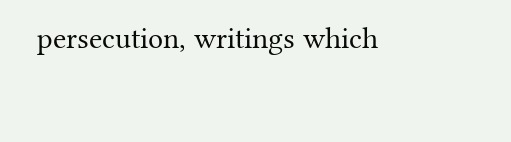persecution, writings which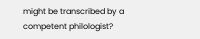might be transcribed by a competent philologist?